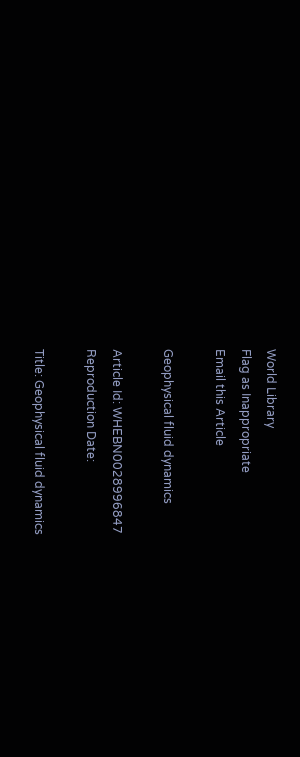World Library
Flag as Inappropriate
Email this Article

Geophysical fluid dynamics

Article Id: WHEBN0028996847
Reproduction Date:

Title: Geophysical fluid dynamics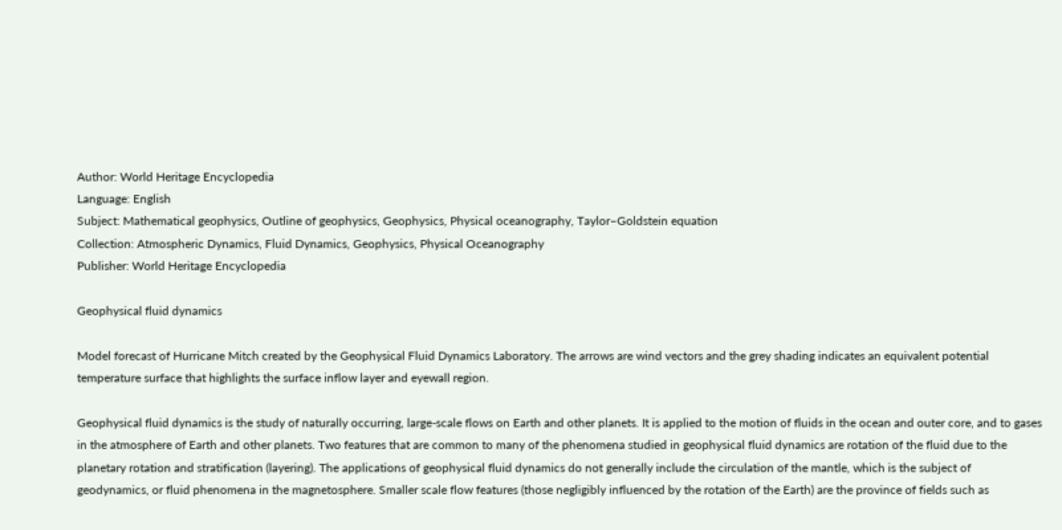Author: World Heritage Encyclopedia
Language: English
Subject: Mathematical geophysics, Outline of geophysics, Geophysics, Physical oceanography, Taylor–Goldstein equation
Collection: Atmospheric Dynamics, Fluid Dynamics, Geophysics, Physical Oceanography
Publisher: World Heritage Encyclopedia

Geophysical fluid dynamics

Model forecast of Hurricane Mitch created by the Geophysical Fluid Dynamics Laboratory. The arrows are wind vectors and the grey shading indicates an equivalent potential temperature surface that highlights the surface inflow layer and eyewall region.

Geophysical fluid dynamics is the study of naturally occurring, large-scale flows on Earth and other planets. It is applied to the motion of fluids in the ocean and outer core, and to gases in the atmosphere of Earth and other planets. Two features that are common to many of the phenomena studied in geophysical fluid dynamics are rotation of the fluid due to the planetary rotation and stratification (layering). The applications of geophysical fluid dynamics do not generally include the circulation of the mantle, which is the subject of geodynamics, or fluid phenomena in the magnetosphere. Smaller scale flow features (those negligibly influenced by the rotation of the Earth) are the province of fields such as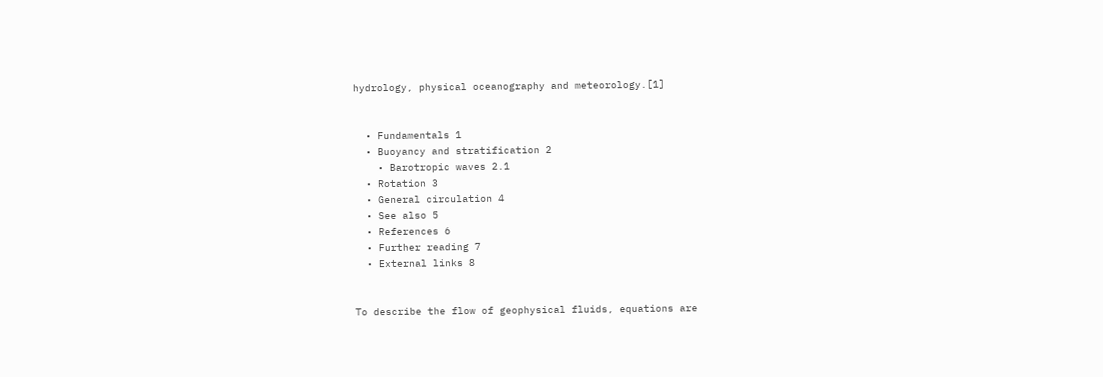hydrology, physical oceanography and meteorology.[1]


  • Fundamentals 1
  • Buoyancy and stratification 2
    • Barotropic waves 2.1
  • Rotation 3
  • General circulation 4
  • See also 5
  • References 6
  • Further reading 7
  • External links 8


To describe the flow of geophysical fluids, equations are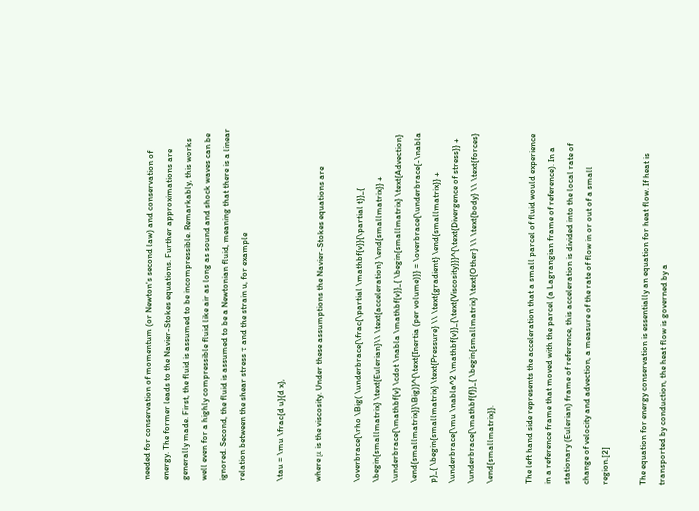needed for conservation of momentum (or Newton's second law) and conservation of energy. The former leads to the Navier-Stokes equations. Further approximations are generally made. First, the fluid is assumed to be incompressible. Remarkably, this works well even for a highly compressible fluid like air as long as sound and shock waves can be ignored. Second, the fluid is assumed to be a Newtonian fluid, meaning that there is a linear relation between the shear stress τ and the strain u, for example

\tau = \mu \frac{d u}{d x},

where μ is the viscosity. Under these assumptions the Navier-Stokes equations are

\overbrace{\rho \Big( \underbrace{\frac{\partial \mathbf{v}}{\partial t}}_{ \begin{smallmatrix} \text{Eulerian}\\ \text{acceleration} \end{smallmatrix}} + \underbrace{\mathbf{v} \cdot \nabla \mathbf{v}}_{ \begin{smallmatrix} \text{Advection} \end{smallmatrix}}\Big)}^{\text{Inertia (per volume)}} = \overbrace{\underbrace{-\nabla p}_{ \begin{smallmatrix} \text{Pressure} \\ \text{gradient} \end{smallmatrix}} + \underbrace{\mu \nabla^2 \mathbf{v}}_{\text{Viscosity}}}^{\text{Divergence of stress}} + \underbrace{\mathbf{f}}_{ \begin{smallmatrix} \text{Other} \\ \text{body} \\ \text{forces} \end{smallmatrix}}.

The left hand side represents the acceleration that a small parcel of fluid would experience in a reference frame that moved with the parcel (a Lagrangian frame of reference). In a stationary (Eulerian) frame of reference, this acceleration is divided into the local rate of change of velocity and advection, a measure of the rate of flow in or out of a small region.[2]

The equation for energy conservation is essentially an equation for heat flow. If heat is transported by conduction, the heat flow is governed by a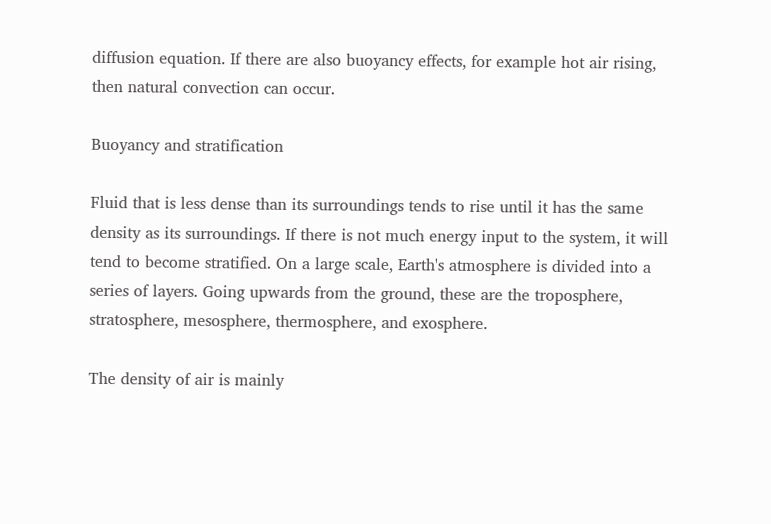diffusion equation. If there are also buoyancy effects, for example hot air rising, then natural convection can occur.

Buoyancy and stratification

Fluid that is less dense than its surroundings tends to rise until it has the same density as its surroundings. If there is not much energy input to the system, it will tend to become stratified. On a large scale, Earth's atmosphere is divided into a series of layers. Going upwards from the ground, these are the troposphere, stratosphere, mesosphere, thermosphere, and exosphere.

The density of air is mainly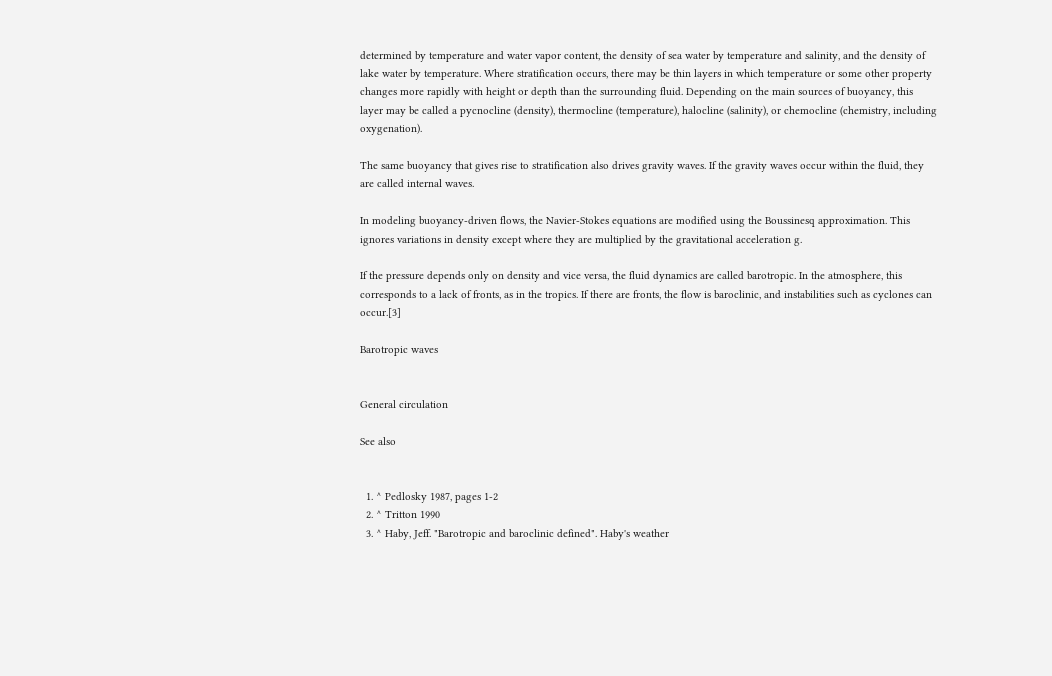determined by temperature and water vapor content, the density of sea water by temperature and salinity, and the density of lake water by temperature. Where stratification occurs, there may be thin layers in which temperature or some other property changes more rapidly with height or depth than the surrounding fluid. Depending on the main sources of buoyancy, this layer may be called a pycnocline (density), thermocline (temperature), halocline (salinity), or chemocline (chemistry, including oxygenation).

The same buoyancy that gives rise to stratification also drives gravity waves. If the gravity waves occur within the fluid, they are called internal waves.

In modeling buoyancy-driven flows, the Navier-Stokes equations are modified using the Boussinesq approximation. This ignores variations in density except where they are multiplied by the gravitational acceleration g.

If the pressure depends only on density and vice versa, the fluid dynamics are called barotropic. In the atmosphere, this corresponds to a lack of fronts, as in the tropics. If there are fronts, the flow is baroclinic, and instabilities such as cyclones can occur.[3]

Barotropic waves


General circulation

See also


  1. ^ Pedlosky 1987, pages 1-2
  2. ^ Tritton 1990
  3. ^ Haby, Jeff. "Barotropic and baroclinic defined". Haby's weather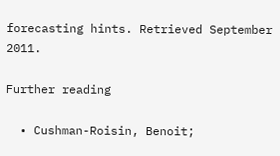forecasting hints. Retrieved September 2011.

Further reading

  • Cushman-Roisin, Benoit;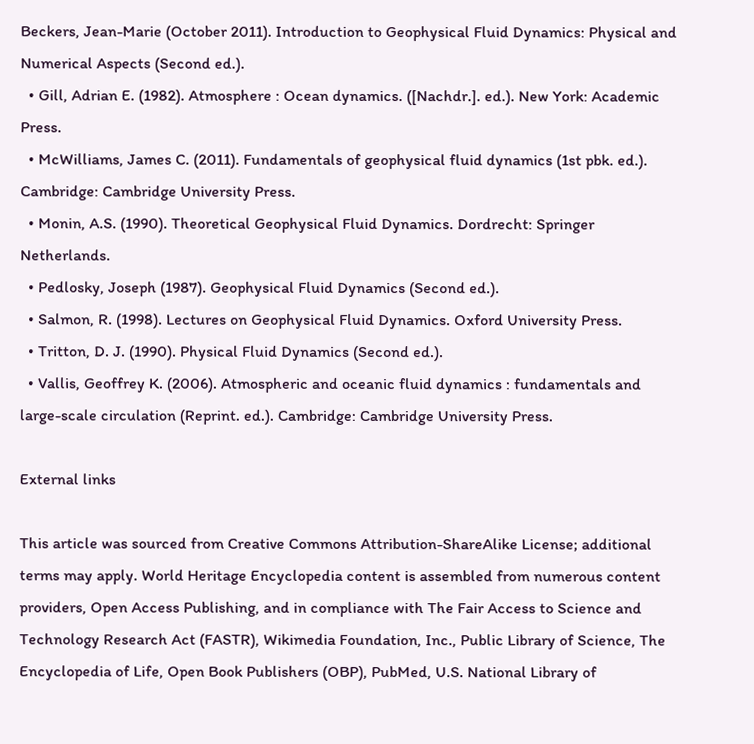Beckers, Jean-Marie (October 2011). Introduction to Geophysical Fluid Dynamics: Physical and Numerical Aspects (Second ed.).
  • Gill, Adrian E. (1982). Atmosphere : Ocean dynamics. ([Nachdr.]. ed.). New York: Academic Press.
  • McWilliams, James C. (2011). Fundamentals of geophysical fluid dynamics (1st pbk. ed.). Cambridge: Cambridge University Press.
  • Monin, A.S. (1990). Theoretical Geophysical Fluid Dynamics. Dordrecht: Springer Netherlands.
  • Pedlosky, Joseph (1987). Geophysical Fluid Dynamics (Second ed.).
  • Salmon, R. (1998). Lectures on Geophysical Fluid Dynamics. Oxford University Press.
  • Tritton, D. J. (1990). Physical Fluid Dynamics (Second ed.).
  • Vallis, Geoffrey K. (2006). Atmospheric and oceanic fluid dynamics : fundamentals and large-scale circulation (Reprint. ed.). Cambridge: Cambridge University Press.

External links

This article was sourced from Creative Commons Attribution-ShareAlike License; additional terms may apply. World Heritage Encyclopedia content is assembled from numerous content providers, Open Access Publishing, and in compliance with The Fair Access to Science and Technology Research Act (FASTR), Wikimedia Foundation, Inc., Public Library of Science, The Encyclopedia of Life, Open Book Publishers (OBP), PubMed, U.S. National Library of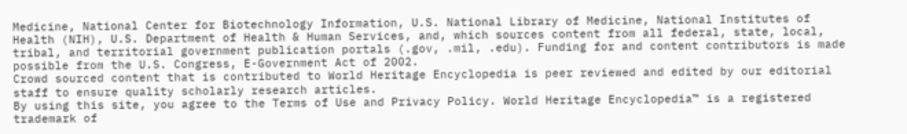Medicine, National Center for Biotechnology Information, U.S. National Library of Medicine, National Institutes of Health (NIH), U.S. Department of Health & Human Services, and, which sources content from all federal, state, local, tribal, and territorial government publication portals (.gov, .mil, .edu). Funding for and content contributors is made possible from the U.S. Congress, E-Government Act of 2002.
Crowd sourced content that is contributed to World Heritage Encyclopedia is peer reviewed and edited by our editorial staff to ensure quality scholarly research articles.
By using this site, you agree to the Terms of Use and Privacy Policy. World Heritage Encyclopedia™ is a registered trademark of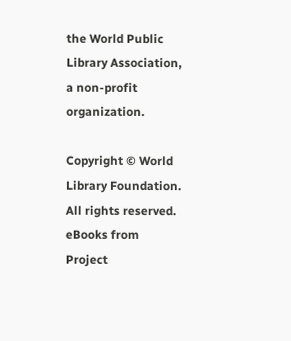the World Public Library Association, a non-profit organization.

Copyright © World Library Foundation. All rights reserved. eBooks from Project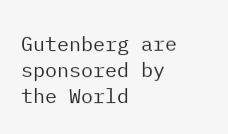Gutenberg are sponsored by the World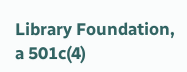Library Foundation,
a 501c(4)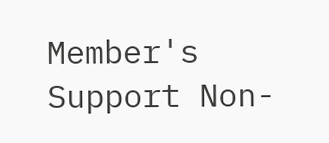Member's Support Non-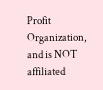Profit Organization, and is NOT affiliated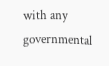with any governmental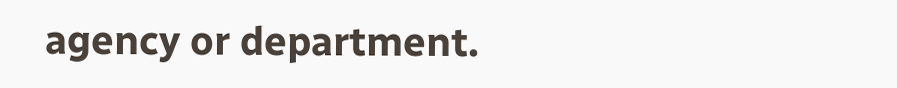agency or department.